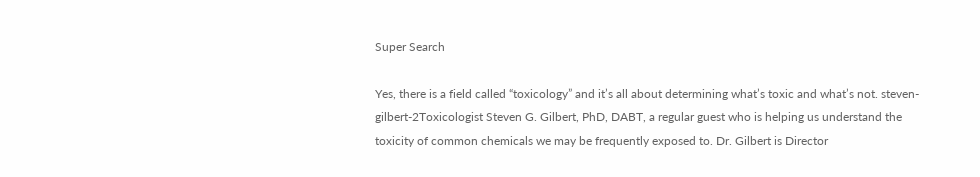Super Search

Yes, there is a field called “toxicology” and it’s all about determining what’s toxic and what’s not. steven-gilbert-2Toxicologist Steven G. Gilbert, PhD, DABT, a regular guest who is helping us understand the toxicity of common chemicals we may be frequently exposed to. Dr. Gilbert is Director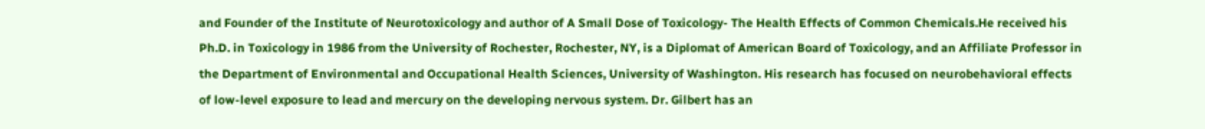and Founder of the Institute of Neurotoxicology and author of A Small Dose of Toxicology- The Health Effects of Common Chemicals.He received his Ph.D. in Toxicology in 1986 from the University of Rochester, Rochester, NY, is a Diplomat of American Board of Toxicology, and an Affiliate Professor in the Department of Environmental and Occupational Health Sciences, University of Washington. His research has focused on neurobehavioral effects of low-level exposure to lead and mercury on the developing nervous system. Dr. Gilbert has an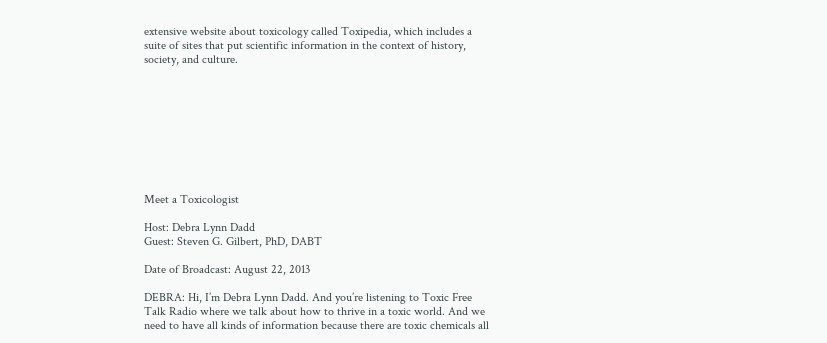extensive website about toxicology called Toxipedia, which includes a suite of sites that put scientific information in the context of history, society, and culture.









Meet a Toxicologist

Host: Debra Lynn Dadd
Guest: Steven G. Gilbert, PhD, DABT

Date of Broadcast: August 22, 2013

DEBRA: Hi, I’m Debra Lynn Dadd. And you’re listening to Toxic Free Talk Radio where we talk about how to thrive in a toxic world. And we need to have all kinds of information because there are toxic chemicals all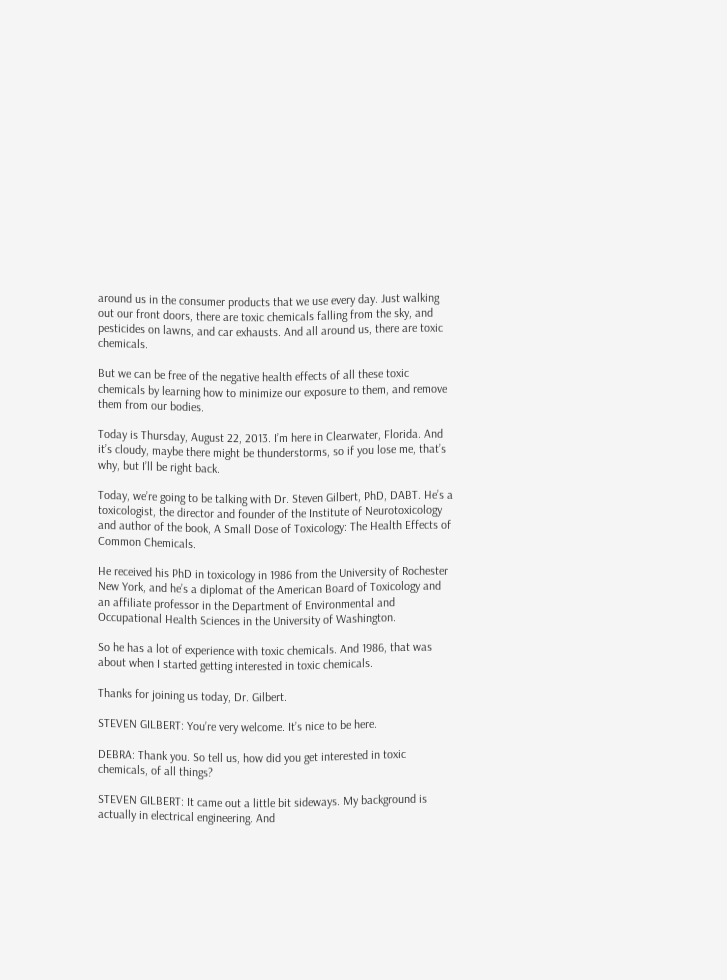around us in the consumer products that we use every day. Just walking out our front doors, there are toxic chemicals falling from the sky, and pesticides on lawns, and car exhausts. And all around us, there are toxic chemicals.

But we can be free of the negative health effects of all these toxic chemicals by learning how to minimize our exposure to them, and remove them from our bodies.

Today is Thursday, August 22, 2013. I’m here in Clearwater, Florida. And it’s cloudy, maybe there might be thunderstorms, so if you lose me, that’s why, but I’ll be right back.

Today, we’re going to be talking with Dr. Steven Gilbert, PhD, DABT. He’s a toxicologist, the director and founder of the Institute of Neurotoxicology and author of the book, A Small Dose of Toxicology: The Health Effects of Common Chemicals.

He received his PhD in toxicology in 1986 from the University of Rochester New York, and he’s a diplomat of the American Board of Toxicology and an affiliate professor in the Department of Environmental and Occupational Health Sciences in the University of Washington.

So he has a lot of experience with toxic chemicals. And 1986, that was about when I started getting interested in toxic chemicals.

Thanks for joining us today, Dr. Gilbert.

STEVEN GILBERT: You’re very welcome. It’s nice to be here.

DEBRA: Thank you. So tell us, how did you get interested in toxic chemicals, of all things?

STEVEN GILBERT: It came out a little bit sideways. My background is actually in electrical engineering. And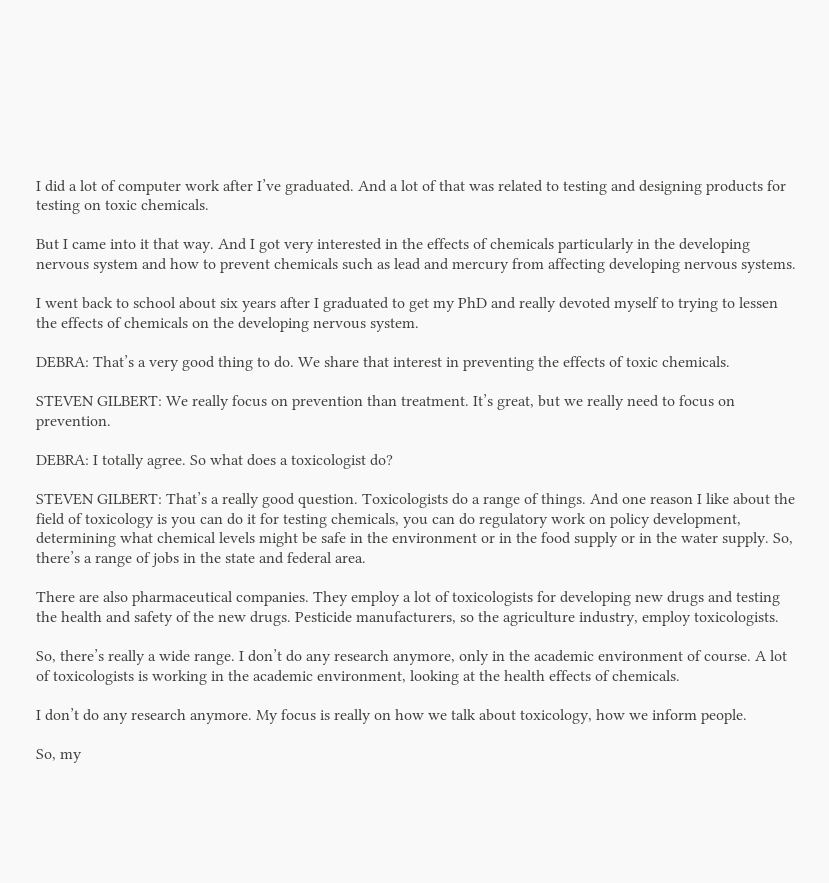I did a lot of computer work after I’ve graduated. And a lot of that was related to testing and designing products for testing on toxic chemicals.

But I came into it that way. And I got very interested in the effects of chemicals particularly in the developing nervous system and how to prevent chemicals such as lead and mercury from affecting developing nervous systems.

I went back to school about six years after I graduated to get my PhD and really devoted myself to trying to lessen the effects of chemicals on the developing nervous system.

DEBRA: That’s a very good thing to do. We share that interest in preventing the effects of toxic chemicals.

STEVEN GILBERT: We really focus on prevention than treatment. It’s great, but we really need to focus on prevention.

DEBRA: I totally agree. So what does a toxicologist do?

STEVEN GILBERT: That’s a really good question. Toxicologists do a range of things. And one reason I like about the field of toxicology is you can do it for testing chemicals, you can do regulatory work on policy development, determining what chemical levels might be safe in the environment or in the food supply or in the water supply. So, there’s a range of jobs in the state and federal area.

There are also pharmaceutical companies. They employ a lot of toxicologists for developing new drugs and testing the health and safety of the new drugs. Pesticide manufacturers, so the agriculture industry, employ toxicologists.

So, there’s really a wide range. I don’t do any research anymore, only in the academic environment of course. A lot of toxicologists is working in the academic environment, looking at the health effects of chemicals.

I don’t do any research anymore. My focus is really on how we talk about toxicology, how we inform people.

So, my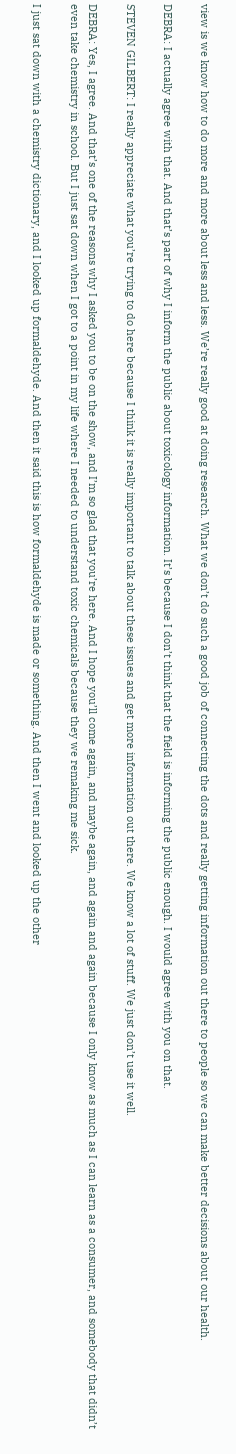view is we know how to do more and more about less and less. We’re really good at doing research. What we don’t do such a good job of connecting the dots and really getting information out there to people so we can make better decisions about our health.

DEBRA: I actually agree with that. And that’s part of why I inform the public about toxicology information. It’s because I don’t think that the field is informing the public enough. I would agree with you on that.

STEVEN GILBERT: I really appreciate what you’re trying to do here because I think it is really important to talk about these issues and get more information out there. We know a lot of stuff. We just don’t use it well.

DEBRA: Yes, I agree. And that’s one of the reasons why I asked you to be on the show, and I’m so glad that you’re here. And I hope you’ll come again, and maybe again, and again and again because I only know as much as I can learn as a consumer, and somebody that didn’t even take chemistry in school. But I just sat down when I got to a point in my life where I needed to understand toxic chemicals because they we remaking me sick.

I just sat down with a chemistry dictionary, and I looked up formaldehyde. And then it said this is how formaldehyde is made or something. And then I went and looked up the other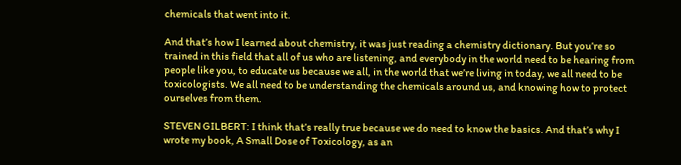chemicals that went into it.

And that’s how I learned about chemistry, it was just reading a chemistry dictionary. But you’re so trained in this field that all of us who are listening, and everybody in the world need to be hearing from people like you, to educate us because we all, in the world that we’re living in today, we all need to be toxicologists. We all need to be understanding the chemicals around us, and knowing how to protect ourselves from them.

STEVEN GILBERT: I think that’s really true because we do need to know the basics. And that’s why I wrote my book, A Small Dose of Toxicology, as an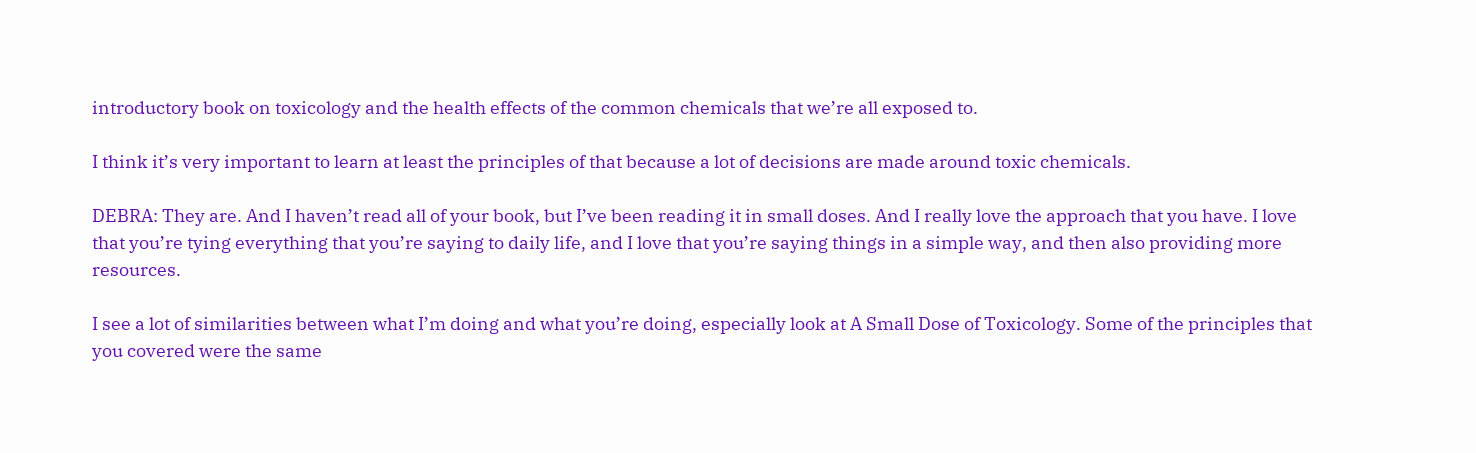introductory book on toxicology and the health effects of the common chemicals that we’re all exposed to.

I think it’s very important to learn at least the principles of that because a lot of decisions are made around toxic chemicals.

DEBRA: They are. And I haven’t read all of your book, but I’ve been reading it in small doses. And I really love the approach that you have. I love that you’re tying everything that you’re saying to daily life, and I love that you’re saying things in a simple way, and then also providing more resources.

I see a lot of similarities between what I’m doing and what you’re doing, especially look at A Small Dose of Toxicology. Some of the principles that you covered were the same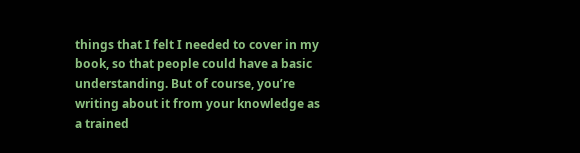things that I felt I needed to cover in my book, so that people could have a basic understanding. But of course, you’re writing about it from your knowledge as a trained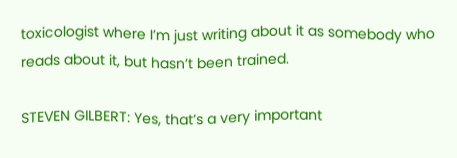toxicologist where I’m just writing about it as somebody who reads about it, but hasn’t been trained.

STEVEN GILBERT: Yes, that’s a very important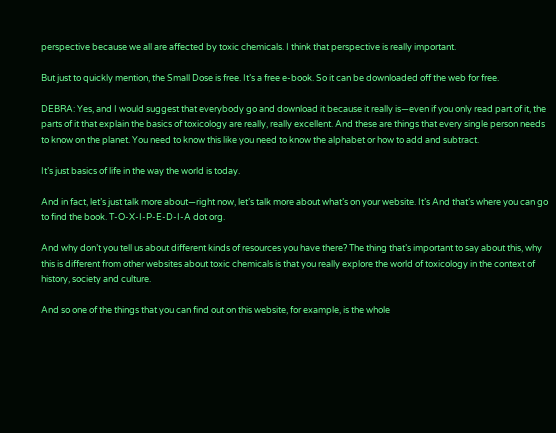perspective because we all are affected by toxic chemicals. I think that perspective is really important.

But just to quickly mention, the Small Dose is free. It’s a free e-book. So it can be downloaded off the web for free.

DEBRA: Yes, and I would suggest that everybody go and download it because it really is—even if you only read part of it, the parts of it that explain the basics of toxicology are really, really excellent. And these are things that every single person needs to know on the planet. You need to know this like you need to know the alphabet or how to add and subtract.

It’s just basics of life in the way the world is today.

And in fact, let’s just talk more about—right now, let’s talk more about what’s on your website. It’s And that’s where you can go to find the book. T-O-X-I-P-E-D-I-A dot org.

And why don’t you tell us about different kinds of resources you have there? The thing that’s important to say about this, why this is different from other websites about toxic chemicals is that you really explore the world of toxicology in the context of history, society and culture.

And so one of the things that you can find out on this website, for example, is the whole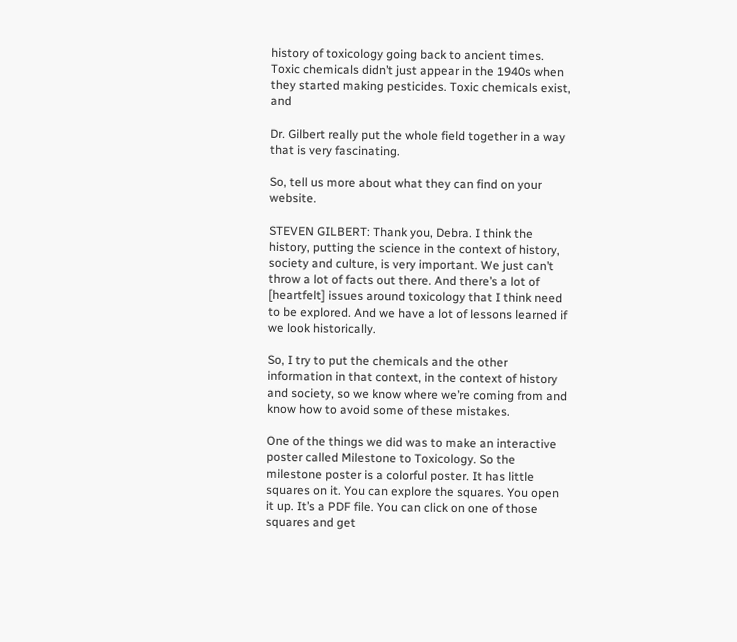history of toxicology going back to ancient times. Toxic chemicals didn’t just appear in the 1940s when they started making pesticides. Toxic chemicals exist, and

Dr. Gilbert really put the whole field together in a way that is very fascinating.

So, tell us more about what they can find on your website.

STEVEN GILBERT: Thank you, Debra. I think the history, putting the science in the context of history, society and culture, is very important. We just can’t throw a lot of facts out there. And there’s a lot of [heartfelt] issues around toxicology that I think need to be explored. And we have a lot of lessons learned if we look historically.

So, I try to put the chemicals and the other information in that context, in the context of history and society, so we know where we’re coming from and know how to avoid some of these mistakes.

One of the things we did was to make an interactive poster called Milestone to Toxicology. So the milestone poster is a colorful poster. It has little squares on it. You can explore the squares. You open it up. It’s a PDF file. You can click on one of those squares and get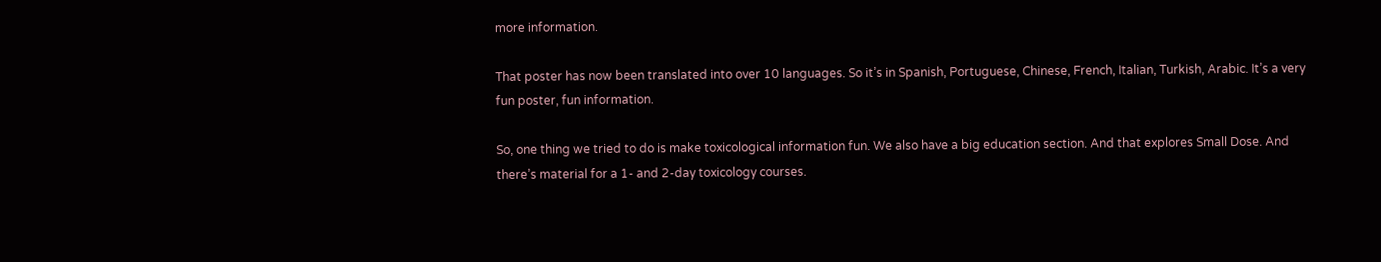more information.

That poster has now been translated into over 10 languages. So it’s in Spanish, Portuguese, Chinese, French, Italian, Turkish, Arabic. It’s a very fun poster, fun information.

So, one thing we tried to do is make toxicological information fun. We also have a big education section. And that explores Small Dose. And there’s material for a 1- and 2-day toxicology courses.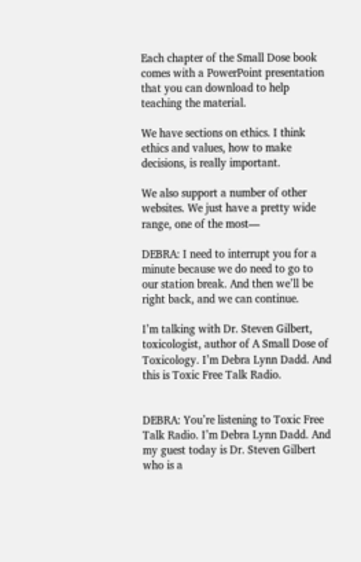Each chapter of the Small Dose book comes with a PowerPoint presentation that you can download to help teaching the material.

We have sections on ethics. I think ethics and values, how to make decisions, is really important.

We also support a number of other websites. We just have a pretty wide range, one of the most—

DEBRA: I need to interrupt you for a minute because we do need to go to our station break. And then we’ll be right back, and we can continue.

I’m talking with Dr. Steven Gilbert, toxicologist, author of A Small Dose of Toxicology. I’m Debra Lynn Dadd. And this is Toxic Free Talk Radio.


DEBRA: You’re listening to Toxic Free Talk Radio. I’m Debra Lynn Dadd. And my guest today is Dr. Steven Gilbert who is a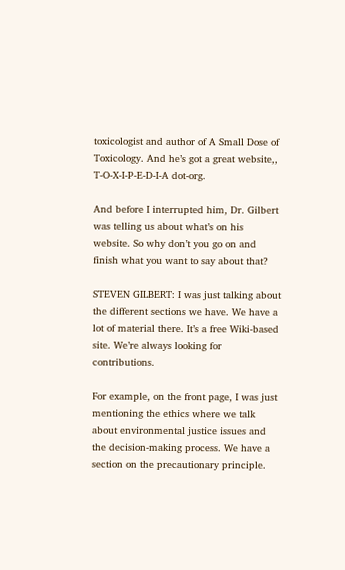toxicologist and author of A Small Dose of Toxicology. And he’s got a great website,, T-O-X-I-P-E-D-I-A dot-org.

And before I interrupted him, Dr. Gilbert was telling us about what’s on his website. So why don’t you go on and finish what you want to say about that?

STEVEN GILBERT: I was just talking about the different sections we have. We have a lot of material there. It’s a free Wiki-based site. We’re always looking for contributions.

For example, on the front page, I was just mentioning the ethics where we talk about environmental justice issues and the decision-making process. We have a section on the precautionary principle.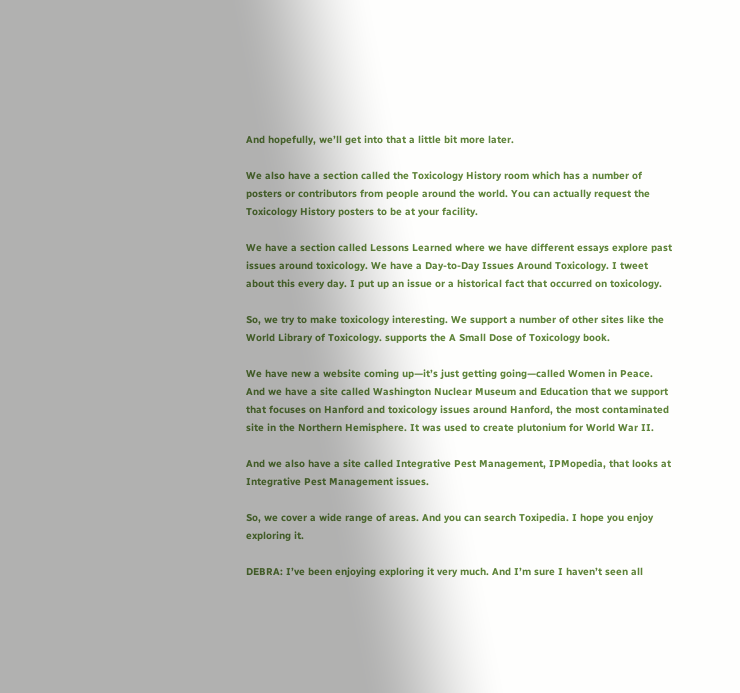And hopefully, we’ll get into that a little bit more later.

We also have a section called the Toxicology History room which has a number of posters or contributors from people around the world. You can actually request the Toxicology History posters to be at your facility.

We have a section called Lessons Learned where we have different essays explore past issues around toxicology. We have a Day-to-Day Issues Around Toxicology. I tweet about this every day. I put up an issue or a historical fact that occurred on toxicology.

So, we try to make toxicology interesting. We support a number of other sites like the World Library of Toxicology. supports the A Small Dose of Toxicology book.

We have new a website coming up—it’s just getting going—called Women in Peace. And we have a site called Washington Nuclear Museum and Education that we support that focuses on Hanford and toxicology issues around Hanford, the most contaminated site in the Northern Hemisphere. It was used to create plutonium for World War II.

And we also have a site called Integrative Pest Management, IPMopedia, that looks at Integrative Pest Management issues.

So, we cover a wide range of areas. And you can search Toxipedia. I hope you enjoy exploring it.

DEBRA: I’ve been enjoying exploring it very much. And I’m sure I haven’t seen all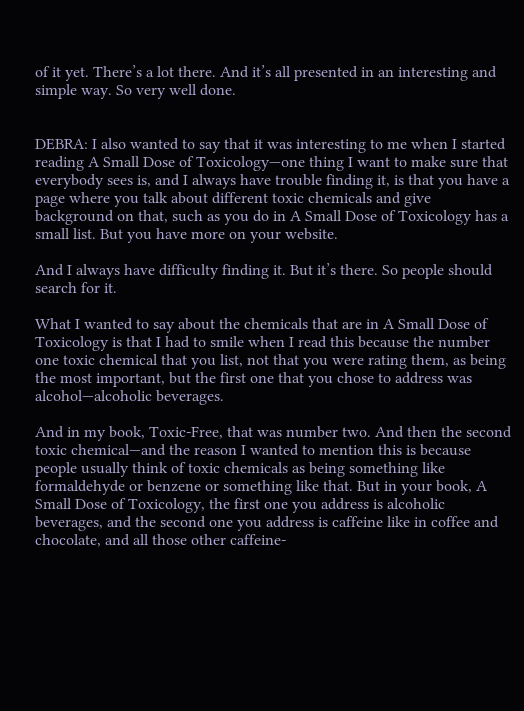of it yet. There’s a lot there. And it’s all presented in an interesting and simple way. So very well done.


DEBRA: I also wanted to say that it was interesting to me when I started reading A Small Dose of Toxicology—one thing I want to make sure that everybody sees is, and I always have trouble finding it, is that you have a page where you talk about different toxic chemicals and give background on that, such as you do in A Small Dose of Toxicology has a small list. But you have more on your website.

And I always have difficulty finding it. But it’s there. So people should search for it.

What I wanted to say about the chemicals that are in A Small Dose of Toxicology is that I had to smile when I read this because the number one toxic chemical that you list, not that you were rating them, as being the most important, but the first one that you chose to address was alcohol—alcoholic beverages.

And in my book, Toxic-Free, that was number two. And then the second toxic chemical—and the reason I wanted to mention this is because people usually think of toxic chemicals as being something like formaldehyde or benzene or something like that. But in your book, A Small Dose of Toxicology, the first one you address is alcoholic beverages, and the second one you address is caffeine like in coffee and chocolate, and all those other caffeine-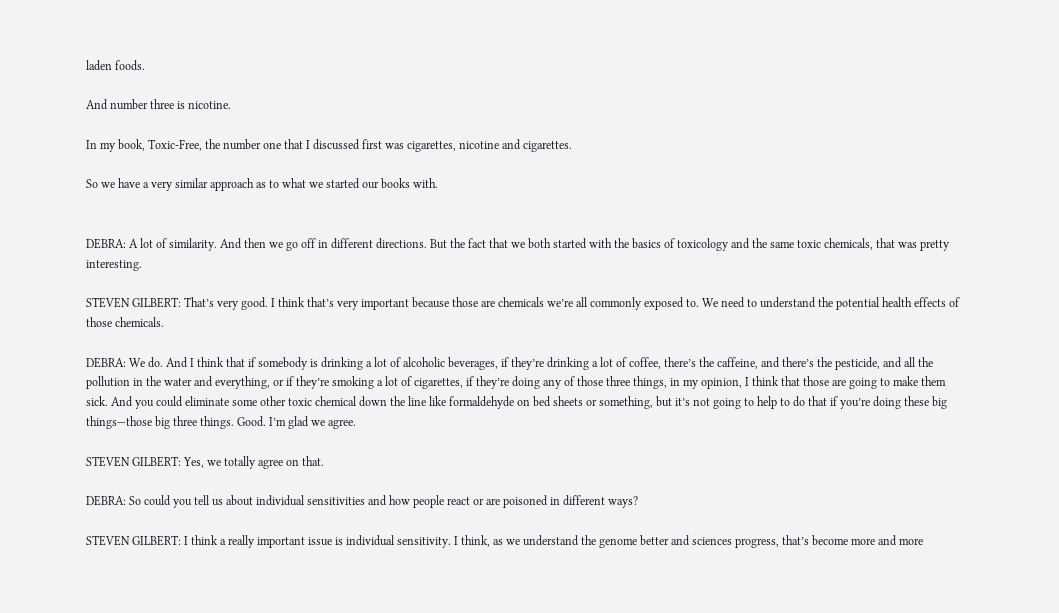laden foods.

And number three is nicotine.

In my book, Toxic-Free, the number one that I discussed first was cigarettes, nicotine and cigarettes.

So we have a very similar approach as to what we started our books with.


DEBRA: A lot of similarity. And then we go off in different directions. But the fact that we both started with the basics of toxicology and the same toxic chemicals, that was pretty interesting.

STEVEN GILBERT: That’s very good. I think that’s very important because those are chemicals we’re all commonly exposed to. We need to understand the potential health effects of those chemicals.

DEBRA: We do. And I think that if somebody is drinking a lot of alcoholic beverages, if they’re drinking a lot of coffee, there’s the caffeine, and there’s the pesticide, and all the pollution in the water and everything, or if they’re smoking a lot of cigarettes, if they’re doing any of those three things, in my opinion, I think that those are going to make them sick. And you could eliminate some other toxic chemical down the line like formaldehyde on bed sheets or something, but it’s not going to help to do that if you’re doing these big things—those big three things. Good. I’m glad we agree.

STEVEN GILBERT: Yes, we totally agree on that.

DEBRA: So could you tell us about individual sensitivities and how people react or are poisoned in different ways?

STEVEN GILBERT: I think a really important issue is individual sensitivity. I think, as we understand the genome better and sciences progress, that’s become more and more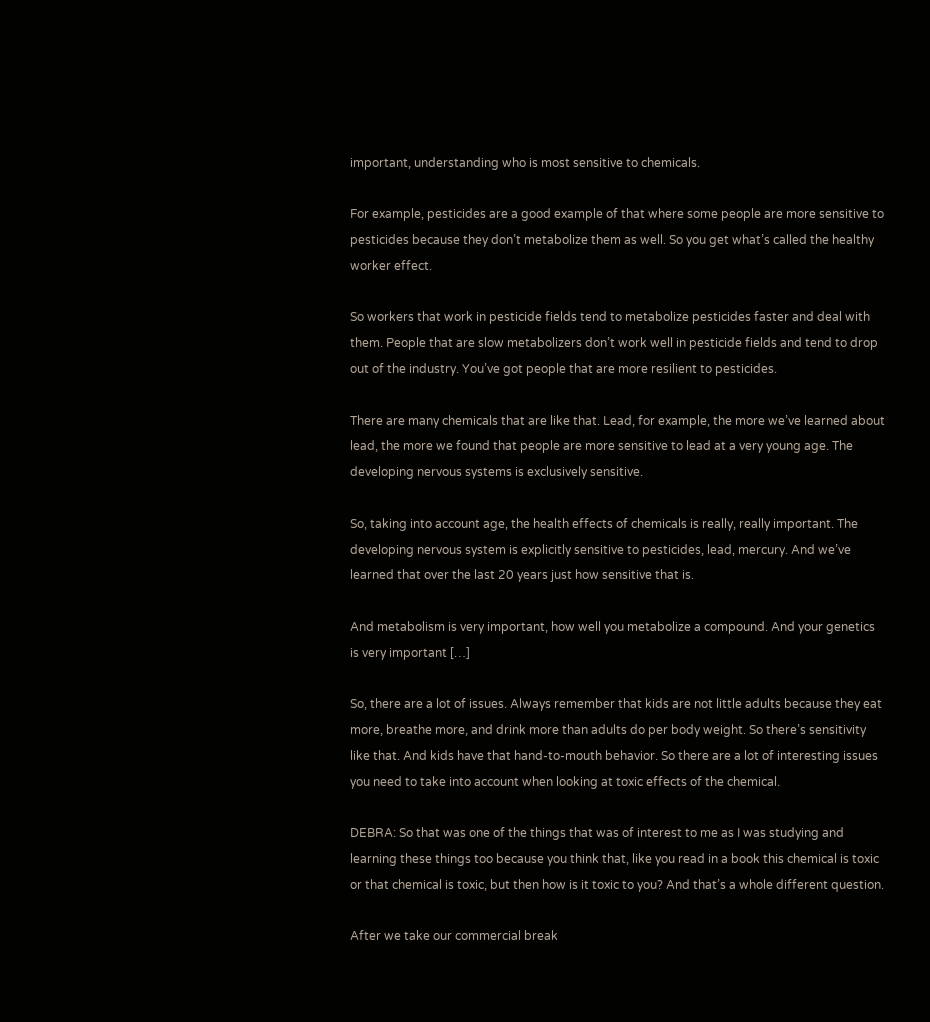important, understanding who is most sensitive to chemicals.

For example, pesticides are a good example of that where some people are more sensitive to pesticides because they don’t metabolize them as well. So you get what’s called the healthy worker effect.

So workers that work in pesticide fields tend to metabolize pesticides faster and deal with them. People that are slow metabolizers don’t work well in pesticide fields and tend to drop out of the industry. You’ve got people that are more resilient to pesticides.

There are many chemicals that are like that. Lead, for example, the more we’ve learned about lead, the more we found that people are more sensitive to lead at a very young age. The developing nervous systems is exclusively sensitive.

So, taking into account age, the health effects of chemicals is really, really important. The developing nervous system is explicitly sensitive to pesticides, lead, mercury. And we’ve learned that over the last 20 years just how sensitive that is.

And metabolism is very important, how well you metabolize a compound. And your genetics is very important […]

So, there are a lot of issues. Always remember that kids are not little adults because they eat more, breathe more, and drink more than adults do per body weight. So there’s sensitivity like that. And kids have that hand-to-mouth behavior. So there are a lot of interesting issues you need to take into account when looking at toxic effects of the chemical.

DEBRA: So that was one of the things that was of interest to me as I was studying and learning these things too because you think that, like you read in a book this chemical is toxic or that chemical is toxic, but then how is it toxic to you? And that’s a whole different question.

After we take our commercial break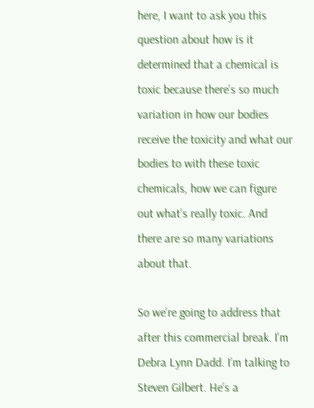here, I want to ask you this question about how is it determined that a chemical is toxic because there’s so much variation in how our bodies receive the toxicity and what our bodies to with these toxic chemicals, how we can figure out what’s really toxic. And there are so many variations about that.

So we’re going to address that after this commercial break. I’m Debra Lynn Dadd. I’m talking to Steven Gilbert. He’s a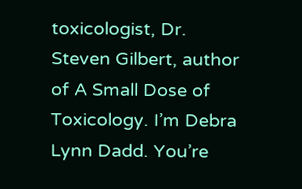toxicologist, Dr. Steven Gilbert, author of A Small Dose of Toxicology. I’m Debra Lynn Dadd. You’re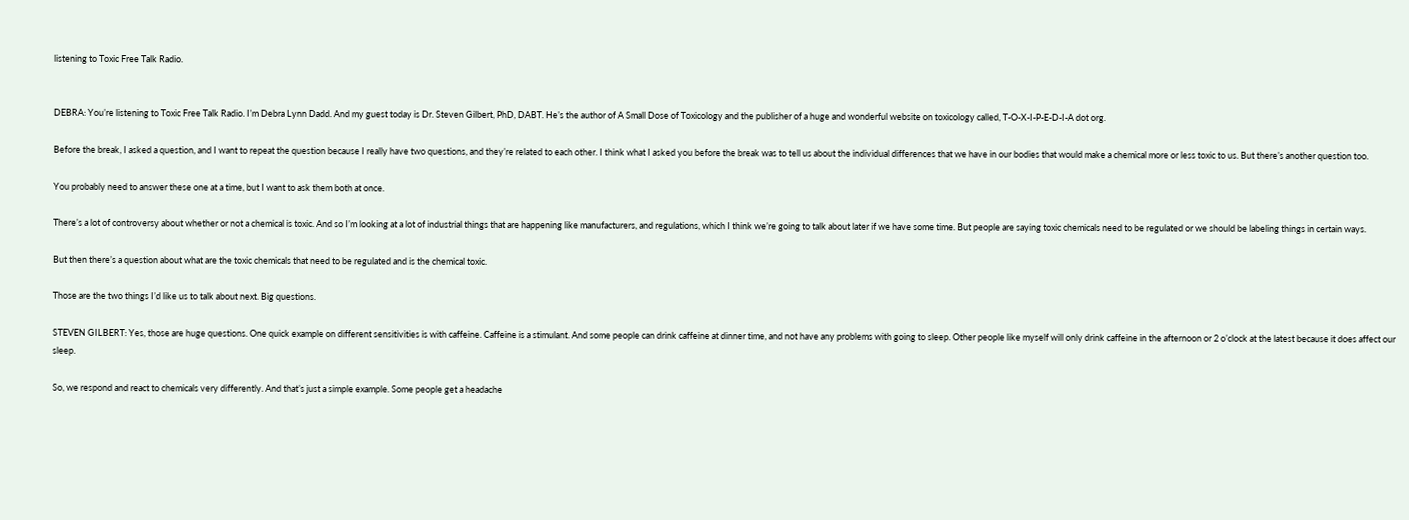listening to Toxic Free Talk Radio.


DEBRA: You’re listening to Toxic Free Talk Radio. I’m Debra Lynn Dadd. And my guest today is Dr. Steven Gilbert, PhD, DABT. He’s the author of A Small Dose of Toxicology and the publisher of a huge and wonderful website on toxicology called, T-O-X-I-P-E-D-I-A dot org.

Before the break, I asked a question, and I want to repeat the question because I really have two questions, and they’re related to each other. I think what I asked you before the break was to tell us about the individual differences that we have in our bodies that would make a chemical more or less toxic to us. But there’s another question too.

You probably need to answer these one at a time, but I want to ask them both at once.

There’s a lot of controversy about whether or not a chemical is toxic. And so I’m looking at a lot of industrial things that are happening like manufacturers, and regulations, which I think we’re going to talk about later if we have some time. But people are saying toxic chemicals need to be regulated or we should be labeling things in certain ways.

But then there’s a question about what are the toxic chemicals that need to be regulated and is the chemical toxic.

Those are the two things I’d like us to talk about next. Big questions.

STEVEN GILBERT: Yes, those are huge questions. One quick example on different sensitivities is with caffeine. Caffeine is a stimulant. And some people can drink caffeine at dinner time, and not have any problems with going to sleep. Other people like myself will only drink caffeine in the afternoon or 2 o’clock at the latest because it does affect our sleep.

So, we respond and react to chemicals very differently. And that’s just a simple example. Some people get a headache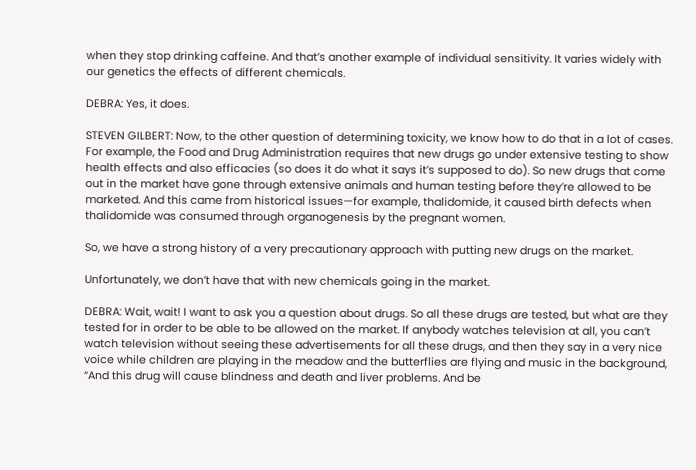when they stop drinking caffeine. And that’s another example of individual sensitivity. It varies widely with our genetics the effects of different chemicals.

DEBRA: Yes, it does.

STEVEN GILBERT: Now, to the other question of determining toxicity, we know how to do that in a lot of cases. For example, the Food and Drug Administration requires that new drugs go under extensive testing to show health effects and also efficacies (so does it do what it says it’s supposed to do). So new drugs that come out in the market have gone through extensive animals and human testing before they’re allowed to be marketed. And this came from historical issues—for example, thalidomide, it caused birth defects when thalidomide was consumed through organogenesis by the pregnant women.

So, we have a strong history of a very precautionary approach with putting new drugs on the market.

Unfortunately, we don’t have that with new chemicals going in the market.

DEBRA: Wait, wait! I want to ask you a question about drugs. So all these drugs are tested, but what are they tested for in order to be able to be allowed on the market. If anybody watches television at all, you can’t watch television without seeing these advertisements for all these drugs, and then they say in a very nice voice while children are playing in the meadow and the butterflies are flying and music in the background, “And this drug will cause blindness and death and liver problems. And be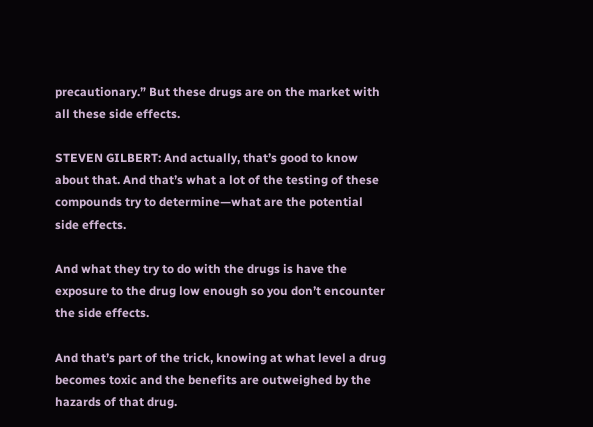precautionary.” But these drugs are on the market with all these side effects.

STEVEN GILBERT: And actually, that’s good to know about that. And that’s what a lot of the testing of these compounds try to determine—what are the potential side effects.

And what they try to do with the drugs is have the exposure to the drug low enough so you don’t encounter the side effects.

And that’s part of the trick, knowing at what level a drug becomes toxic and the benefits are outweighed by the hazards of that drug.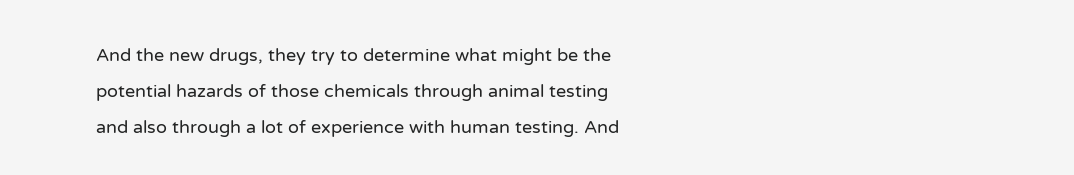And the new drugs, they try to determine what might be the potential hazards of those chemicals through animal testing and also through a lot of experience with human testing. And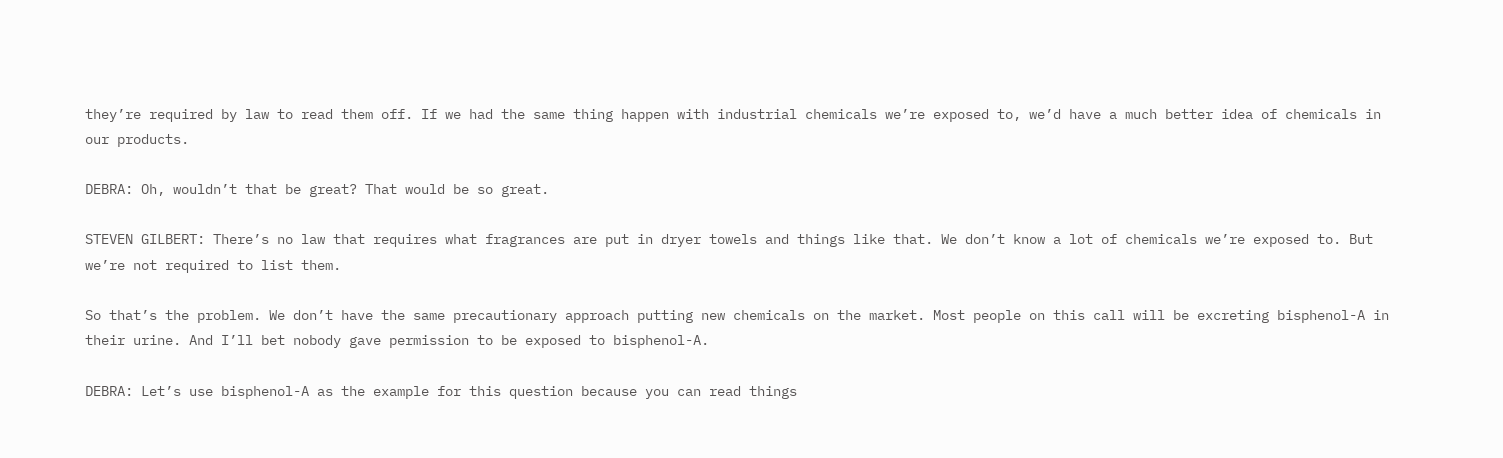they’re required by law to read them off. If we had the same thing happen with industrial chemicals we’re exposed to, we’d have a much better idea of chemicals in our products.

DEBRA: Oh, wouldn’t that be great? That would be so great.

STEVEN GILBERT: There’s no law that requires what fragrances are put in dryer towels and things like that. We don’t know a lot of chemicals we’re exposed to. But we’re not required to list them.

So that’s the problem. We don’t have the same precautionary approach putting new chemicals on the market. Most people on this call will be excreting bisphenol-A in their urine. And I’ll bet nobody gave permission to be exposed to bisphenol-A.

DEBRA: Let’s use bisphenol-A as the example for this question because you can read things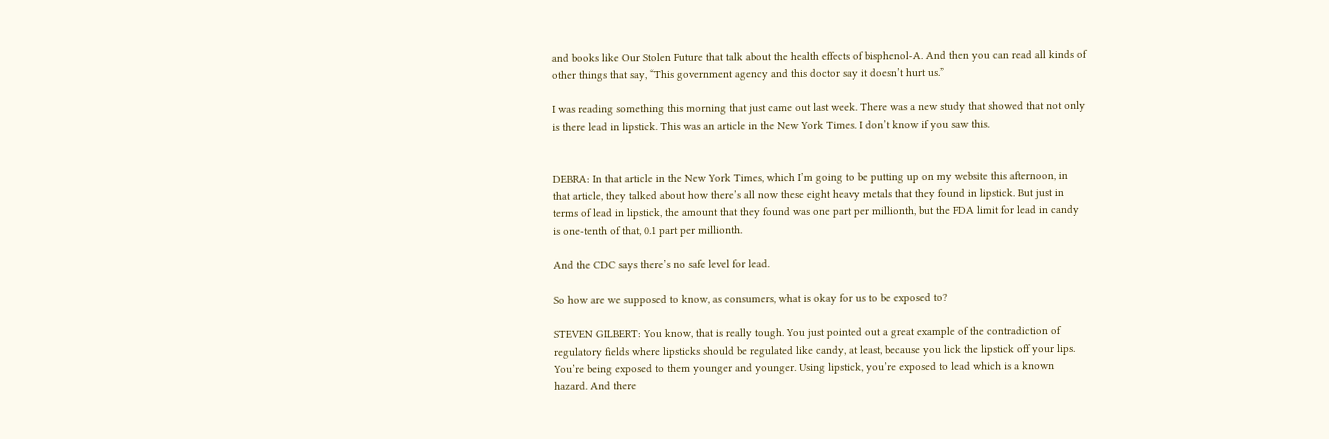and books like Our Stolen Future that talk about the health effects of bisphenol-A. And then you can read all kinds of other things that say, “This government agency and this doctor say it doesn’t hurt us.”

I was reading something this morning that just came out last week. There was a new study that showed that not only is there lead in lipstick. This was an article in the New York Times. I don’t know if you saw this.


DEBRA: In that article in the New York Times, which I’m going to be putting up on my website this afternoon, in that article, they talked about how there’s all now these eight heavy metals that they found in lipstick. But just in terms of lead in lipstick, the amount that they found was one part per millionth, but the FDA limit for lead in candy is one-tenth of that, 0.1 part per millionth.

And the CDC says there’s no safe level for lead.

So how are we supposed to know, as consumers, what is okay for us to be exposed to?

STEVEN GILBERT: You know, that is really tough. You just pointed out a great example of the contradiction of regulatory fields where lipsticks should be regulated like candy, at least, because you lick the lipstick off your lips. You’re being exposed to them younger and younger. Using lipstick, you’re exposed to lead which is a known hazard. And there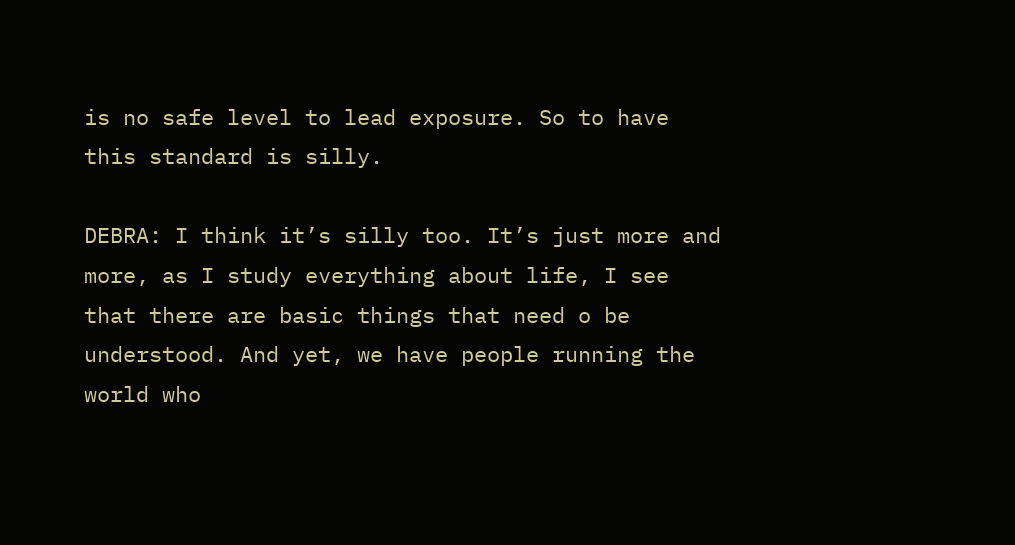is no safe level to lead exposure. So to have this standard is silly.

DEBRA: I think it’s silly too. It’s just more and more, as I study everything about life, I see that there are basic things that need o be understood. And yet, we have people running the world who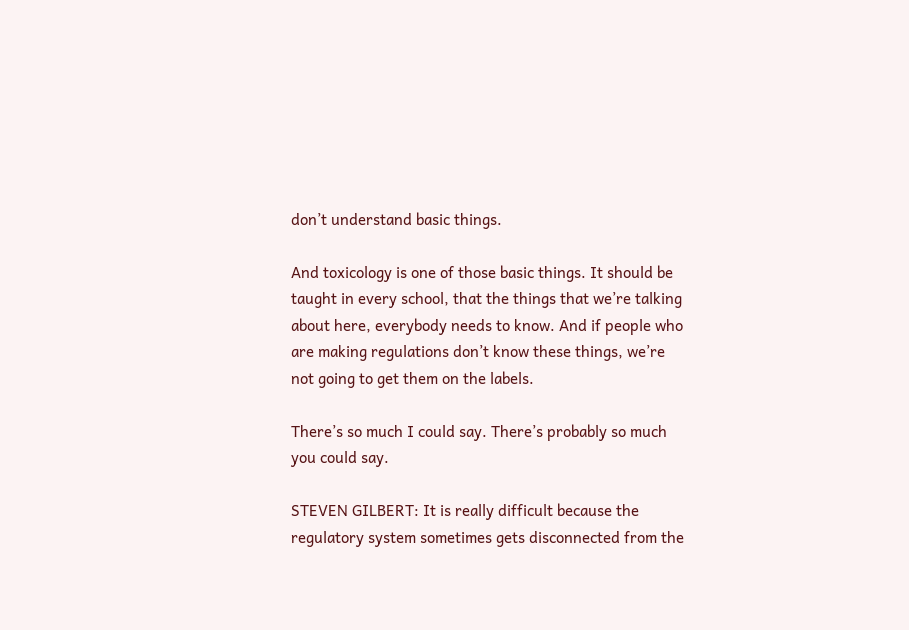don’t understand basic things.

And toxicology is one of those basic things. It should be taught in every school, that the things that we’re talking about here, everybody needs to know. And if people who are making regulations don’t know these things, we’re not going to get them on the labels.

There’s so much I could say. There’s probably so much you could say.

STEVEN GILBERT: It is really difficult because the regulatory system sometimes gets disconnected from the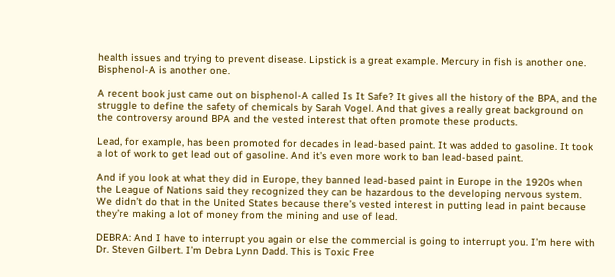health issues and trying to prevent disease. Lipstick is a great example. Mercury in fish is another one. Bisphenol-A is another one.

A recent book just came out on bisphenol-A called Is It Safe? It gives all the history of the BPA, and the struggle to define the safety of chemicals by Sarah Vogel. And that gives a really great background on the controversy around BPA and the vested interest that often promote these products.

Lead, for example, has been promoted for decades in lead-based paint. It was added to gasoline. It took a lot of work to get lead out of gasoline. And it’s even more work to ban lead-based paint.

And if you look at what they did in Europe, they banned lead-based paint in Europe in the 1920s when the League of Nations said they recognized they can be hazardous to the developing nervous system. We didn’t do that in the United States because there’s vested interest in putting lead in paint because they’re making a lot of money from the mining and use of lead.

DEBRA: And I have to interrupt you again or else the commercial is going to interrupt you. I’m here with Dr. Steven Gilbert. I’m Debra Lynn Dadd. This is Toxic Free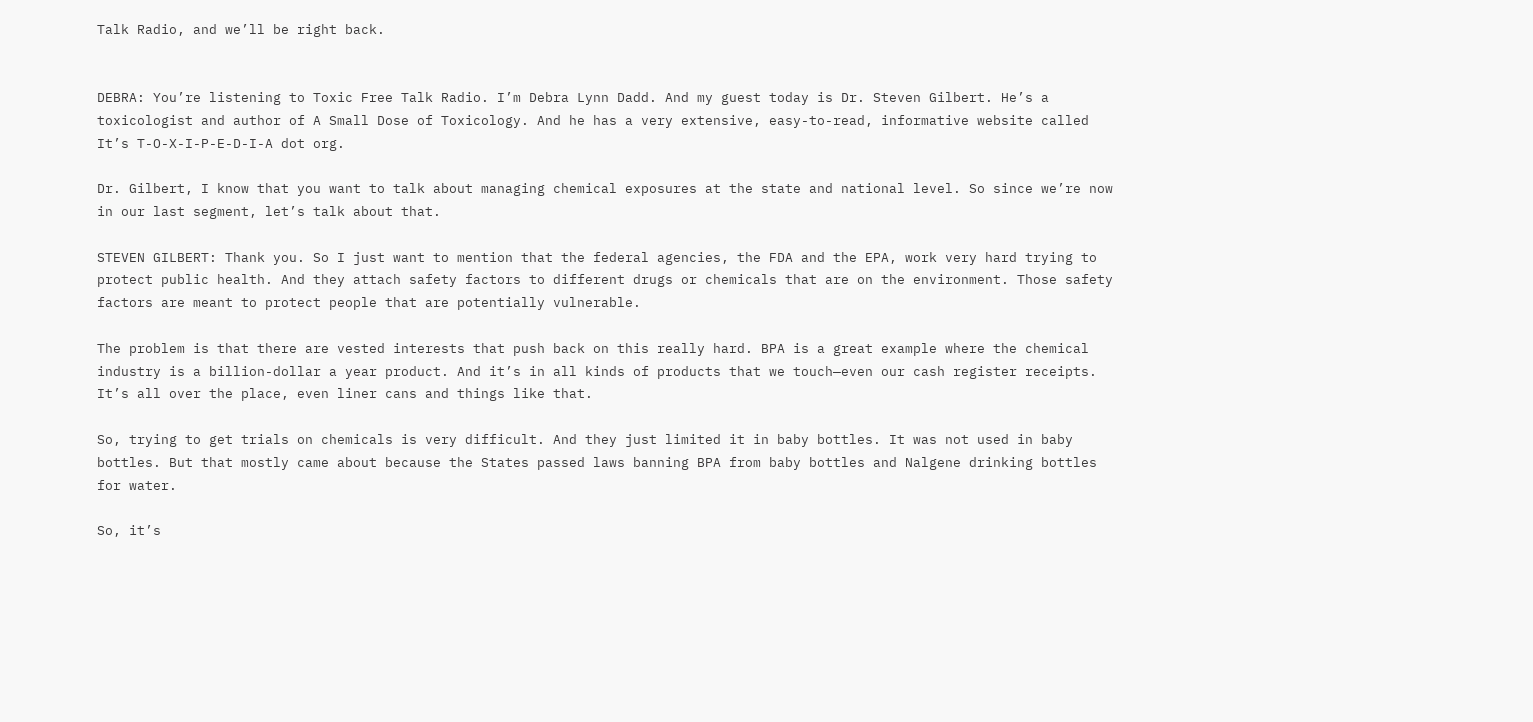Talk Radio, and we’ll be right back.


DEBRA: You’re listening to Toxic Free Talk Radio. I’m Debra Lynn Dadd. And my guest today is Dr. Steven Gilbert. He’s a toxicologist and author of A Small Dose of Toxicology. And he has a very extensive, easy-to-read, informative website called It’s T-O-X-I-P-E-D-I-A dot org.

Dr. Gilbert, I know that you want to talk about managing chemical exposures at the state and national level. So since we’re now in our last segment, let’s talk about that.

STEVEN GILBERT: Thank you. So I just want to mention that the federal agencies, the FDA and the EPA, work very hard trying to protect public health. And they attach safety factors to different drugs or chemicals that are on the environment. Those safety factors are meant to protect people that are potentially vulnerable.

The problem is that there are vested interests that push back on this really hard. BPA is a great example where the chemical industry is a billion-dollar a year product. And it’s in all kinds of products that we touch—even our cash register receipts. It’s all over the place, even liner cans and things like that.

So, trying to get trials on chemicals is very difficult. And they just limited it in baby bottles. It was not used in baby bottles. But that mostly came about because the States passed laws banning BPA from baby bottles and Nalgene drinking bottles for water.

So, it’s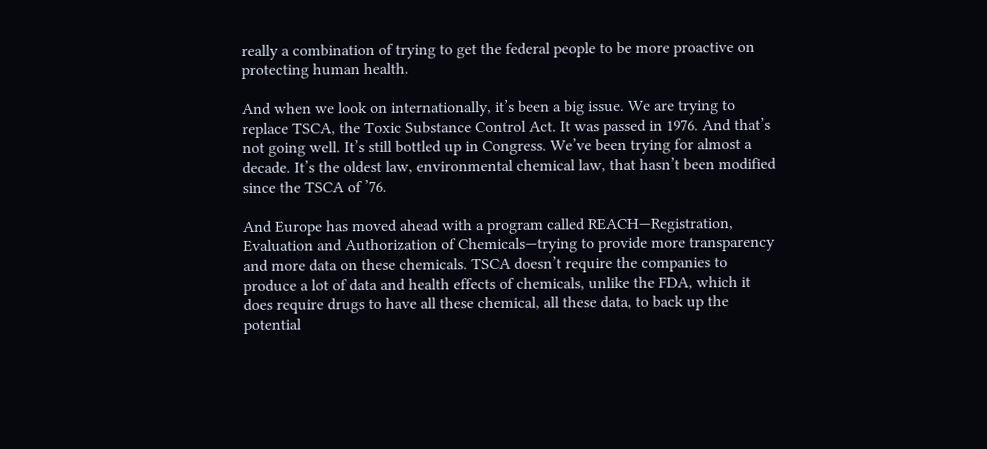really a combination of trying to get the federal people to be more proactive on protecting human health.

And when we look on internationally, it’s been a big issue. We are trying to replace TSCA, the Toxic Substance Control Act. It was passed in 1976. And that’s not going well. It’s still bottled up in Congress. We’ve been trying for almost a decade. It’s the oldest law, environmental chemical law, that hasn’t been modified since the TSCA of ’76.

And Europe has moved ahead with a program called REACH—Registration, Evaluation and Authorization of Chemicals—trying to provide more transparency and more data on these chemicals. TSCA doesn’t require the companies to produce a lot of data and health effects of chemicals, unlike the FDA, which it does require drugs to have all these chemical, all these data, to back up the potential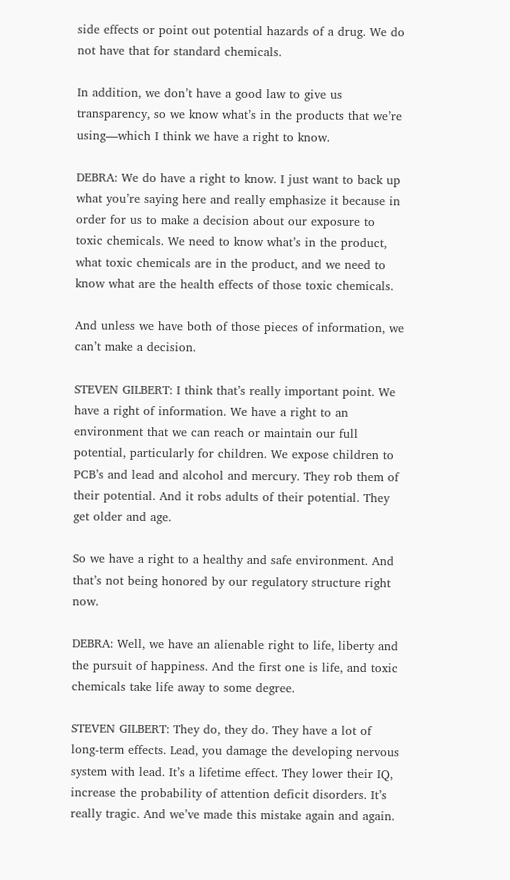side effects or point out potential hazards of a drug. We do not have that for standard chemicals.

In addition, we don’t have a good law to give us transparency, so we know what’s in the products that we’re using—which I think we have a right to know.

DEBRA: We do have a right to know. I just want to back up what you’re saying here and really emphasize it because in order for us to make a decision about our exposure to toxic chemicals. We need to know what’s in the product, what toxic chemicals are in the product, and we need to know what are the health effects of those toxic chemicals.

And unless we have both of those pieces of information, we can’t make a decision.

STEVEN GILBERT: I think that’s really important point. We have a right of information. We have a right to an environment that we can reach or maintain our full potential, particularly for children. We expose children to PCB’s and lead and alcohol and mercury. They rob them of their potential. And it robs adults of their potential. They get older and age.

So we have a right to a healthy and safe environment. And that’s not being honored by our regulatory structure right now.

DEBRA: Well, we have an alienable right to life, liberty and the pursuit of happiness. And the first one is life, and toxic chemicals take life away to some degree.

STEVEN GILBERT: They do, they do. They have a lot of long-term effects. Lead, you damage the developing nervous system with lead. It’s a lifetime effect. They lower their IQ, increase the probability of attention deficit disorders. It’s really tragic. And we’ve made this mistake again and again.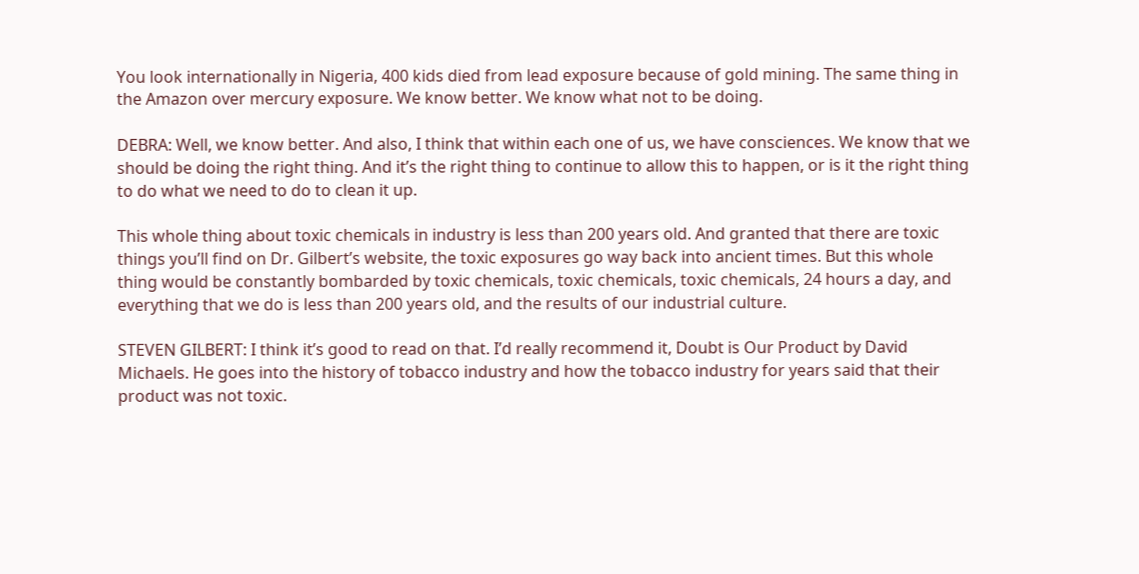You look internationally in Nigeria, 400 kids died from lead exposure because of gold mining. The same thing in the Amazon over mercury exposure. We know better. We know what not to be doing.

DEBRA: Well, we know better. And also, I think that within each one of us, we have consciences. We know that we should be doing the right thing. And it’s the right thing to continue to allow this to happen, or is it the right thing to do what we need to do to clean it up.

This whole thing about toxic chemicals in industry is less than 200 years old. And granted that there are toxic things you’ll find on Dr. Gilbert’s website, the toxic exposures go way back into ancient times. But this whole thing would be constantly bombarded by toxic chemicals, toxic chemicals, toxic chemicals, 24 hours a day, and everything that we do is less than 200 years old, and the results of our industrial culture.

STEVEN GILBERT: I think it’s good to read on that. I’d really recommend it, Doubt is Our Product by David Michaels. He goes into the history of tobacco industry and how the tobacco industry for years said that their product was not toxic.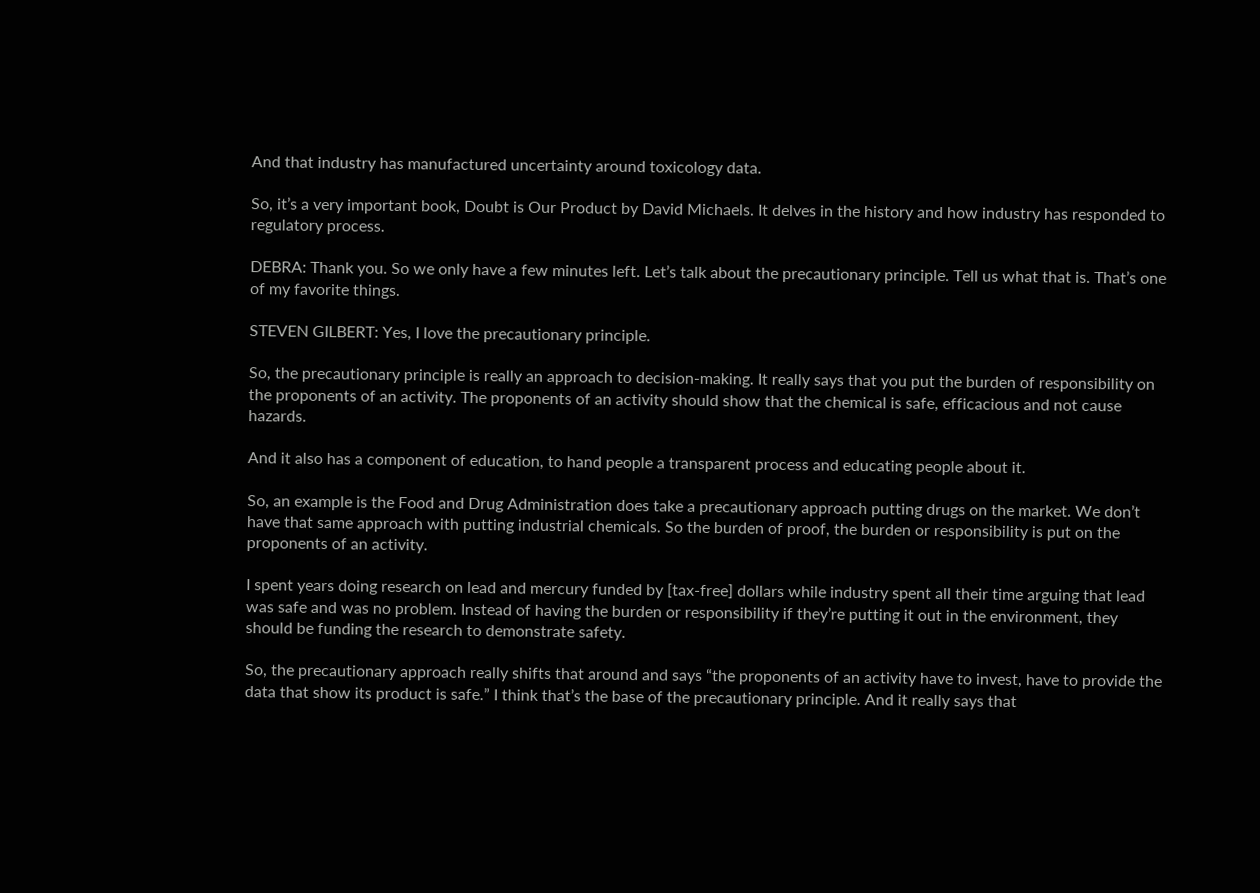And that industry has manufactured uncertainty around toxicology data.

So, it’s a very important book, Doubt is Our Product by David Michaels. It delves in the history and how industry has responded to regulatory process.

DEBRA: Thank you. So we only have a few minutes left. Let’s talk about the precautionary principle. Tell us what that is. That’s one of my favorite things.

STEVEN GILBERT: Yes, I love the precautionary principle.

So, the precautionary principle is really an approach to decision-making. It really says that you put the burden of responsibility on the proponents of an activity. The proponents of an activity should show that the chemical is safe, efficacious and not cause hazards.

And it also has a component of education, to hand people a transparent process and educating people about it.

So, an example is the Food and Drug Administration does take a precautionary approach putting drugs on the market. We don’t have that same approach with putting industrial chemicals. So the burden of proof, the burden or responsibility is put on the proponents of an activity.

I spent years doing research on lead and mercury funded by [tax-free] dollars while industry spent all their time arguing that lead was safe and was no problem. Instead of having the burden or responsibility if they’re putting it out in the environment, they should be funding the research to demonstrate safety.

So, the precautionary approach really shifts that around and says “the proponents of an activity have to invest, have to provide the data that show its product is safe.” I think that’s the base of the precautionary principle. And it really says that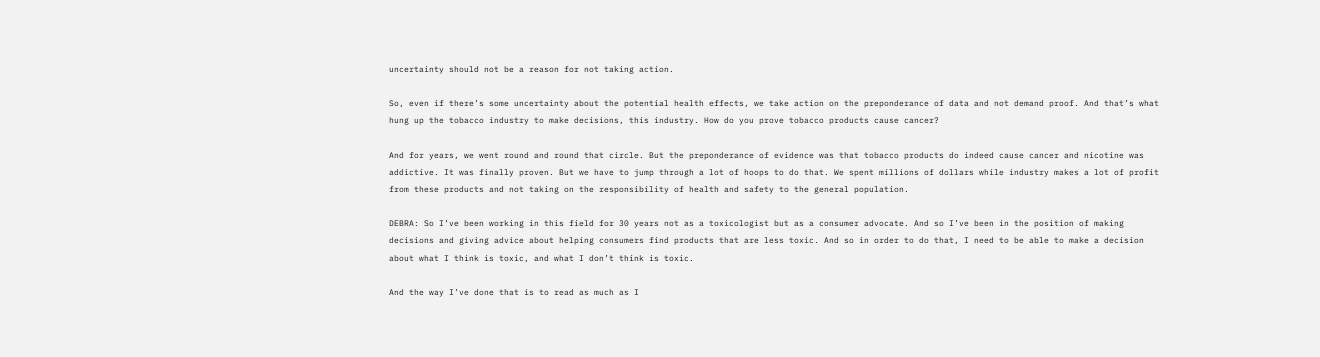uncertainty should not be a reason for not taking action.

So, even if there’s some uncertainty about the potential health effects, we take action on the preponderance of data and not demand proof. And that’s what hung up the tobacco industry to make decisions, this industry. How do you prove tobacco products cause cancer?

And for years, we went round and round that circle. But the preponderance of evidence was that tobacco products do indeed cause cancer and nicotine was addictive. It was finally proven. But we have to jump through a lot of hoops to do that. We spent millions of dollars while industry makes a lot of profit from these products and not taking on the responsibility of health and safety to the general population.

DEBRA: So I’ve been working in this field for 30 years not as a toxicologist but as a consumer advocate. And so I’ve been in the position of making decisions and giving advice about helping consumers find products that are less toxic. And so in order to do that, I need to be able to make a decision about what I think is toxic, and what I don’t think is toxic.

And the way I’ve done that is to read as much as I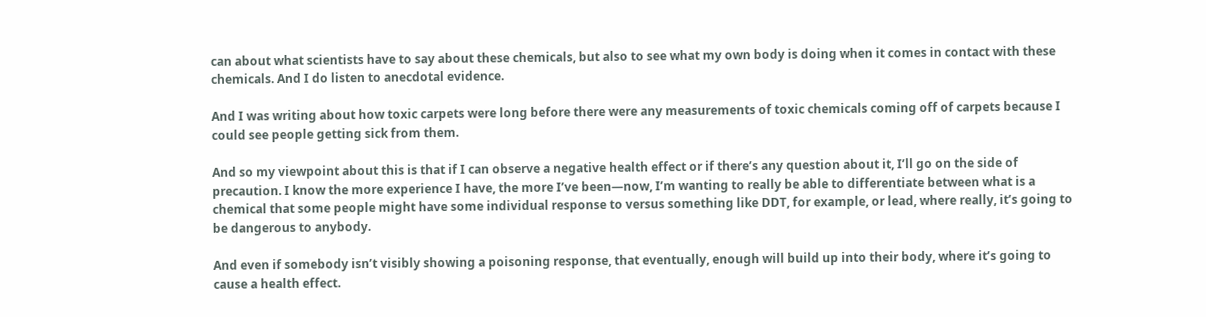can about what scientists have to say about these chemicals, but also to see what my own body is doing when it comes in contact with these chemicals. And I do listen to anecdotal evidence.

And I was writing about how toxic carpets were long before there were any measurements of toxic chemicals coming off of carpets because I could see people getting sick from them.

And so my viewpoint about this is that if I can observe a negative health effect or if there’s any question about it, I’ll go on the side of precaution. I know the more experience I have, the more I’ve been—now, I’m wanting to really be able to differentiate between what is a chemical that some people might have some individual response to versus something like DDT, for example, or lead, where really, it’s going to be dangerous to anybody.

And even if somebody isn’t visibly showing a poisoning response, that eventually, enough will build up into their body, where it’s going to cause a health effect.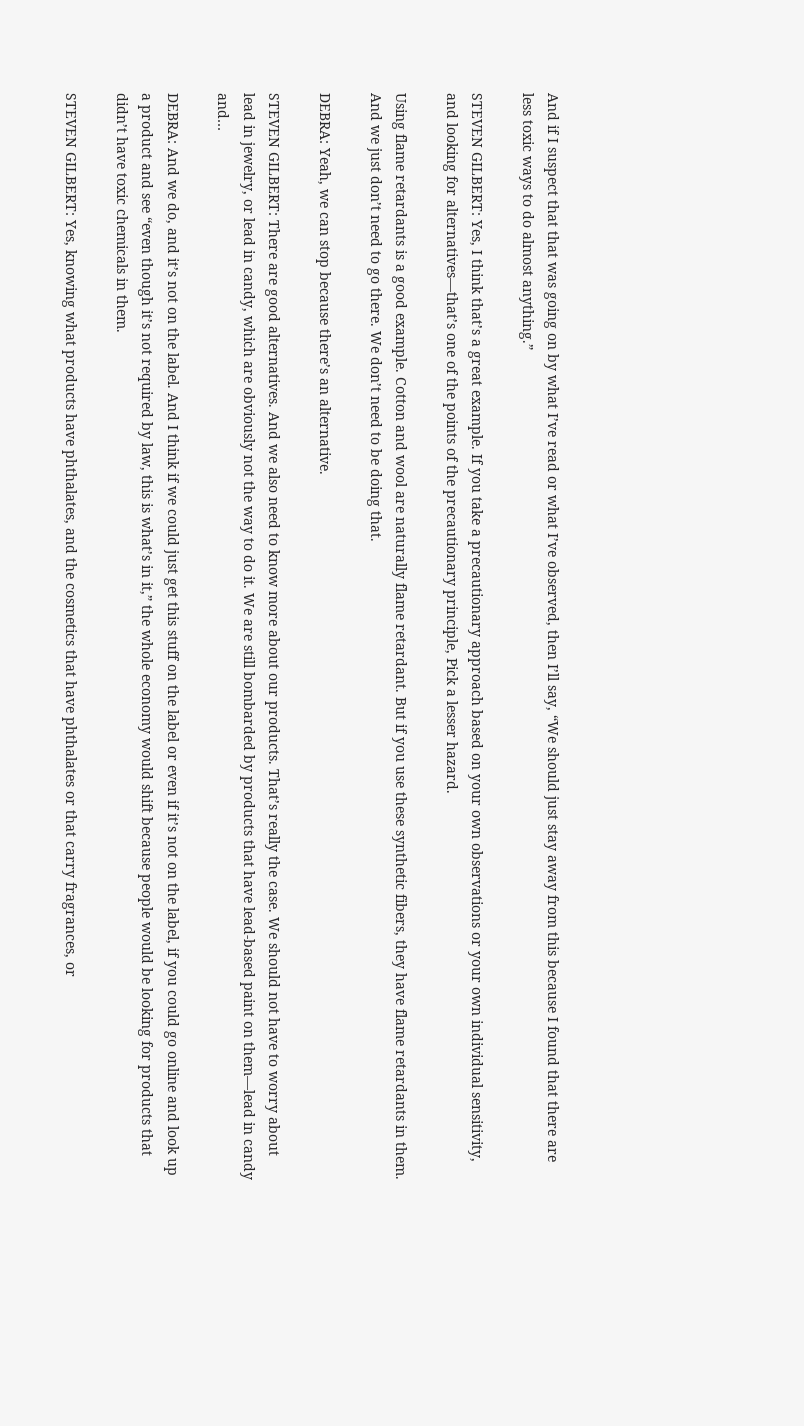And if I suspect that that was going on by what I’ve read or what I’ve observed, then I’ll say, “We should just stay away from this because I found that there are less toxic ways to do almost anything.”

STEVEN GILBERT: Yes, I think that’s a great example. If you take a precautionary approach based on your own observations or your own individual sensitivity, and looking for alternatives—that’s one of the points of the precautionary principle, Pick a lesser hazard.

Using flame retardants is a good example. Cotton and wool are naturally flame retardant. But if you use these synthetic fibers, they have flame retardants in them. And we just don’t need to go there. We don’t need to be doing that.

DEBRA: Yeah, we can stop because there’s an alternative.

STEVEN GILBERT: There are good alternatives. And we also need to know more about our products. That’s really the case. We should not have to worry about lead in jewelry, or lead in candy, which are obviously not the way to do it. We are still bombarded by products that have lead-based paint on them—lead in candy and…

DEBRA: And we do, and it’s not on the label. And I think if we could just get this stuff on the label or even if it’s not on the label, if you could go online and look up a product and see “even though it’s not required by law, this is what’s in it,” the whole economy would shift because people would be looking for products that didn’t have toxic chemicals in them.

STEVEN GILBERT: Yes, knowing what products have phthalates, and the cosmetics that have phthalates or that carry fragrances, or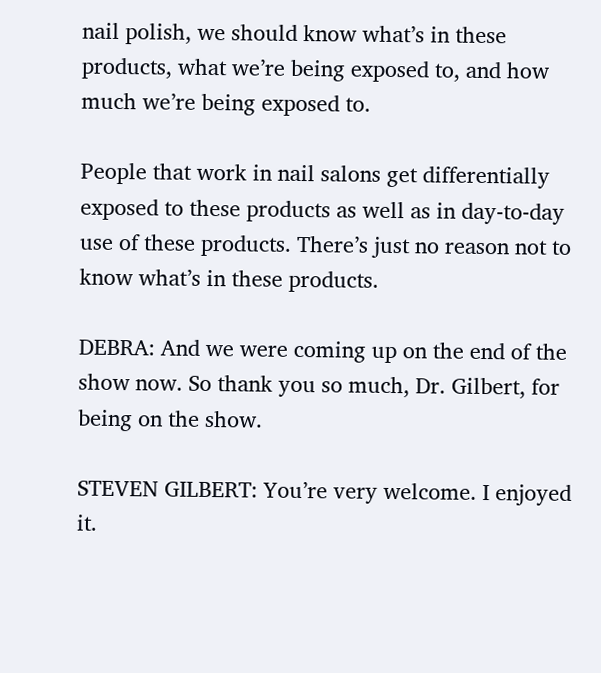nail polish, we should know what’s in these products, what we’re being exposed to, and how much we’re being exposed to.

People that work in nail salons get differentially exposed to these products as well as in day-to-day use of these products. There’s just no reason not to know what’s in these products.

DEBRA: And we were coming up on the end of the show now. So thank you so much, Dr. Gilbert, for being on the show.

STEVEN GILBERT: You’re very welcome. I enjoyed it.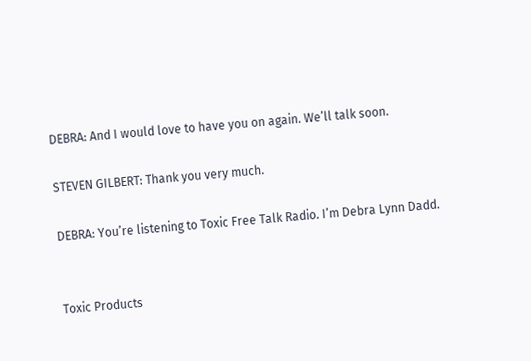DEBRA: And I would love to have you on again. We’ll talk soon.

STEVEN GILBERT: Thank you very much.

DEBRA: You’re listening to Toxic Free Talk Radio. I’m Debra Lynn Dadd.


Toxic Products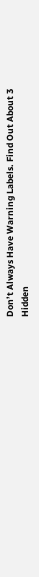Don’t Always Have Warning Labels. Find Out About 3 Hidden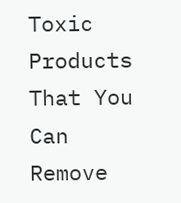Toxic Products That You Can Remove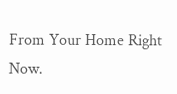From Your Home Right Now.